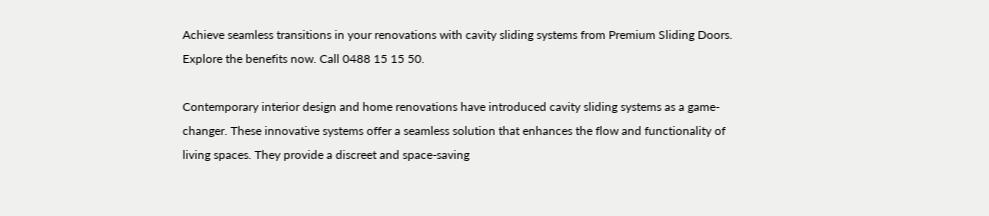Achieve seamless transitions in your renovations with cavity sliding systems from Premium Sliding Doors. Explore the benefits now. Call 0488 15 15 50.

Contemporary interior design and home renovations have introduced cavity sliding systems as a game-changer. These innovative systems offer a seamless solution that enhances the flow and functionality of living spaces. They provide a discreet and space-saving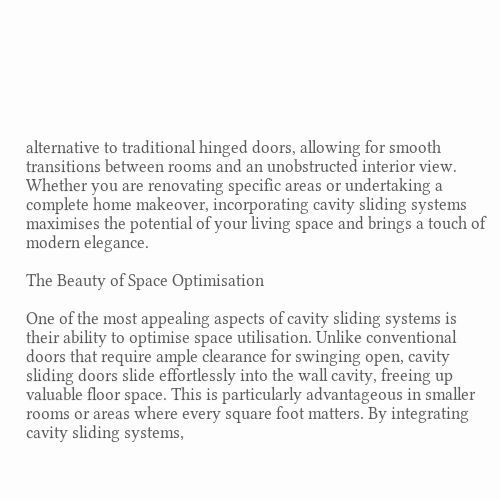alternative to traditional hinged doors, allowing for smooth transitions between rooms and an unobstructed interior view. Whether you are renovating specific areas or undertaking a complete home makeover, incorporating cavity sliding systems maximises the potential of your living space and brings a touch of modern elegance.

The Beauty of Space Optimisation

One of the most appealing aspects of cavity sliding systems is their ability to optimise space utilisation. Unlike conventional doors that require ample clearance for swinging open, cavity sliding doors slide effortlessly into the wall cavity, freeing up valuable floor space. This is particularly advantageous in smaller rooms or areas where every square foot matters. By integrating cavity sliding systems,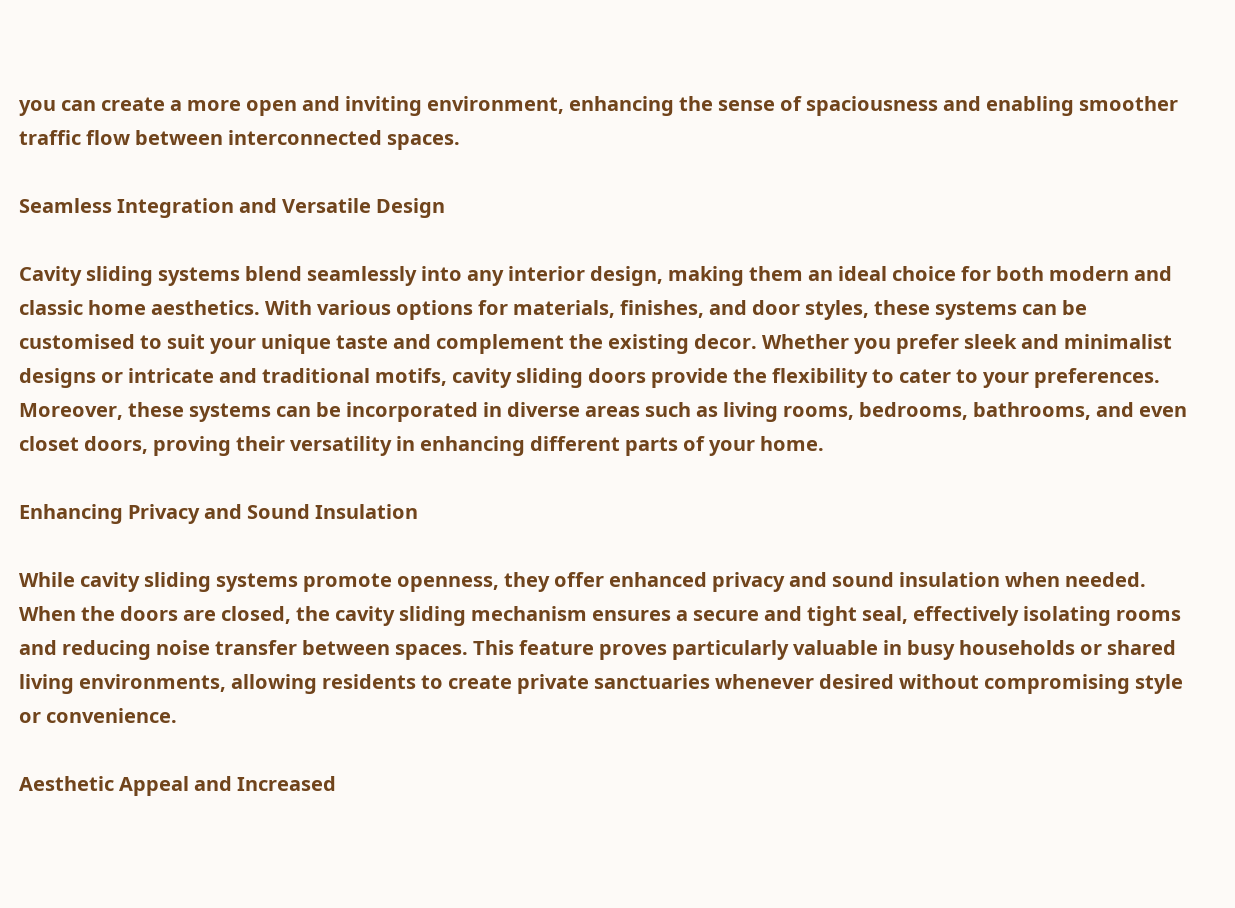you can create a more open and inviting environment, enhancing the sense of spaciousness and enabling smoother traffic flow between interconnected spaces.

Seamless Integration and Versatile Design

Cavity sliding systems blend seamlessly into any interior design, making them an ideal choice for both modern and classic home aesthetics. With various options for materials, finishes, and door styles, these systems can be customised to suit your unique taste and complement the existing decor. Whether you prefer sleek and minimalist designs or intricate and traditional motifs, cavity sliding doors provide the flexibility to cater to your preferences. Moreover, these systems can be incorporated in diverse areas such as living rooms, bedrooms, bathrooms, and even closet doors, proving their versatility in enhancing different parts of your home.

Enhancing Privacy and Sound Insulation

While cavity sliding systems promote openness, they offer enhanced privacy and sound insulation when needed. When the doors are closed, the cavity sliding mechanism ensures a secure and tight seal, effectively isolating rooms and reducing noise transfer between spaces. This feature proves particularly valuable in busy households or shared living environments, allowing residents to create private sanctuaries whenever desired without compromising style or convenience.

Aesthetic Appeal and Increased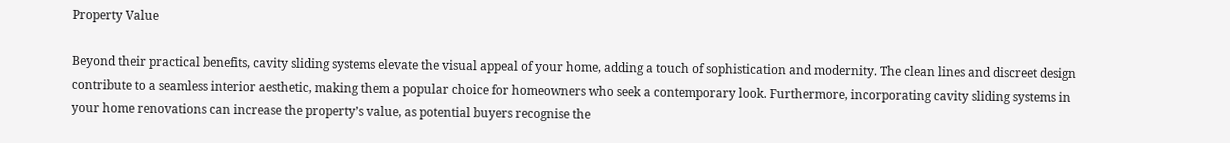Property Value

Beyond their practical benefits, cavity sliding systems elevate the visual appeal of your home, adding a touch of sophistication and modernity. The clean lines and discreet design contribute to a seamless interior aesthetic, making them a popular choice for homeowners who seek a contemporary look. Furthermore, incorporating cavity sliding systems in your home renovations can increase the property’s value, as potential buyers recognise the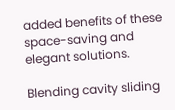added benefits of these space-saving and elegant solutions.

Blending cavity sliding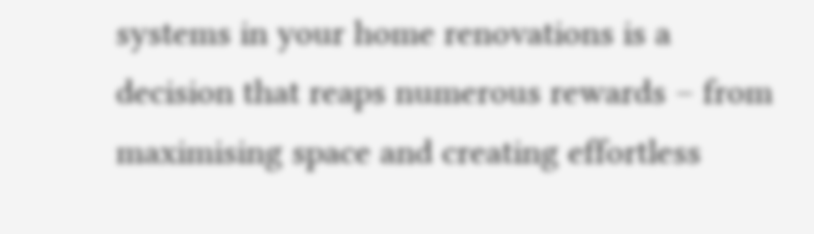systems in your home renovations is a decision that reaps numerous rewards – from maximising space and creating effortless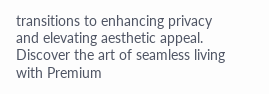transitions to enhancing privacy and elevating aesthetic appeal. Discover the art of seamless living with Premium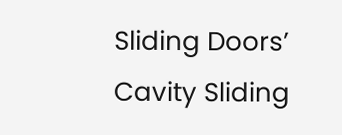Sliding Doors’ Cavity Sliding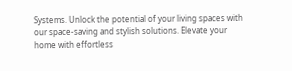Systems. Unlock the potential of your living spaces with our space-saving and stylish solutions. Elevate your home with effortless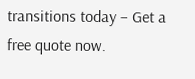transitions today – Get a free quote now.